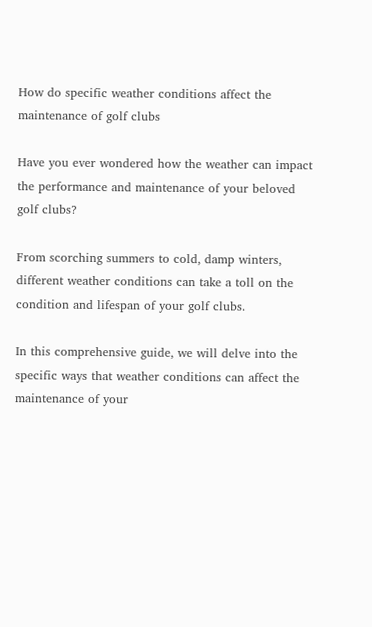How do specific weather conditions affect the maintenance of golf clubs

Have you ever wondered how the weather can impact the performance and maintenance of your beloved golf clubs?

From scorching summers to cold, damp winters, different weather conditions can take a toll on the condition and lifespan of your golf clubs.

In this comprehensive guide, we will delve into the specific ways that weather conditions can affect the maintenance of your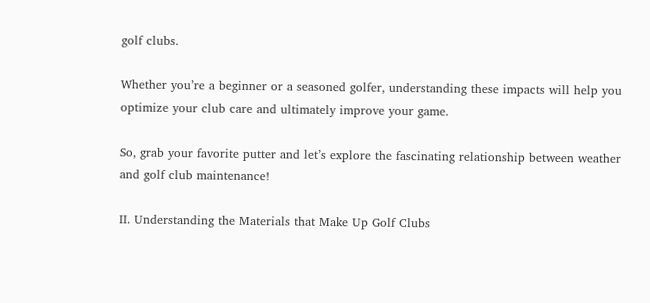golf clubs.

Whether you’re a beginner or a seasoned golfer, understanding these impacts will help you optimize your club care and ultimately improve your game.

So, grab your favorite putter and let’s explore the fascinating relationship between weather and golf club maintenance!

II. Understanding the Materials that Make Up Golf Clubs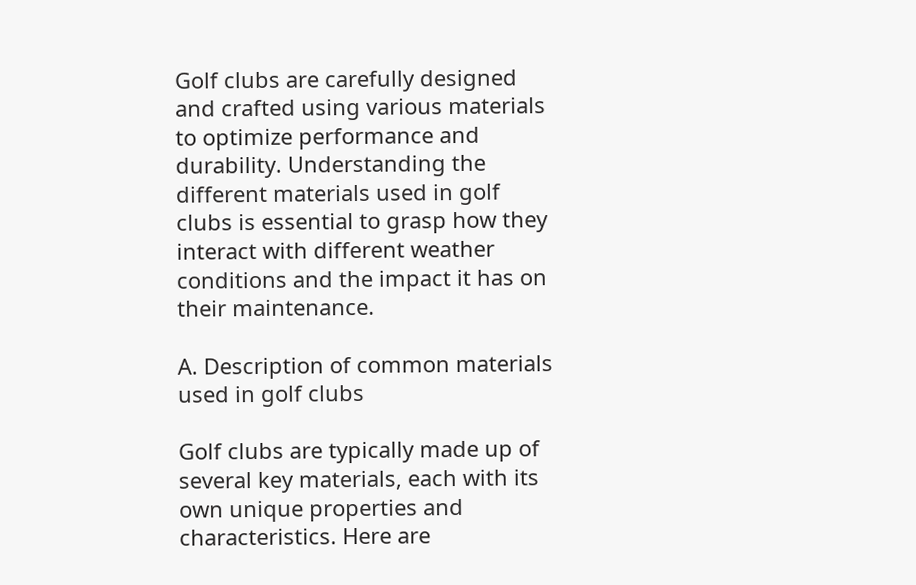Golf clubs are carefully designed and crafted using various materials to optimize performance and durability. Understanding the different materials used in golf clubs is essential to grasp how they interact with different weather conditions and the impact it has on their maintenance.

A. Description of common materials used in golf clubs

Golf clubs are typically made up of several key materials, each with its own unique properties and characteristics. Here are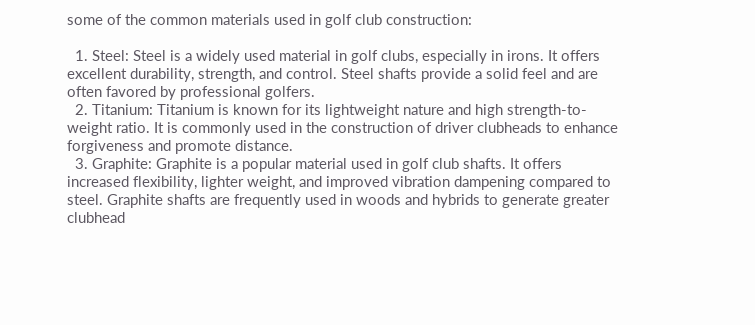some of the common materials used in golf club construction:

  1. Steel: Steel is a widely used material in golf clubs, especially in irons. It offers excellent durability, strength, and control. Steel shafts provide a solid feel and are often favored by professional golfers.
  2. Titanium: Titanium is known for its lightweight nature and high strength-to-weight ratio. It is commonly used in the construction of driver clubheads to enhance forgiveness and promote distance.
  3. Graphite: Graphite is a popular material used in golf club shafts. It offers increased flexibility, lighter weight, and improved vibration dampening compared to steel. Graphite shafts are frequently used in woods and hybrids to generate greater clubhead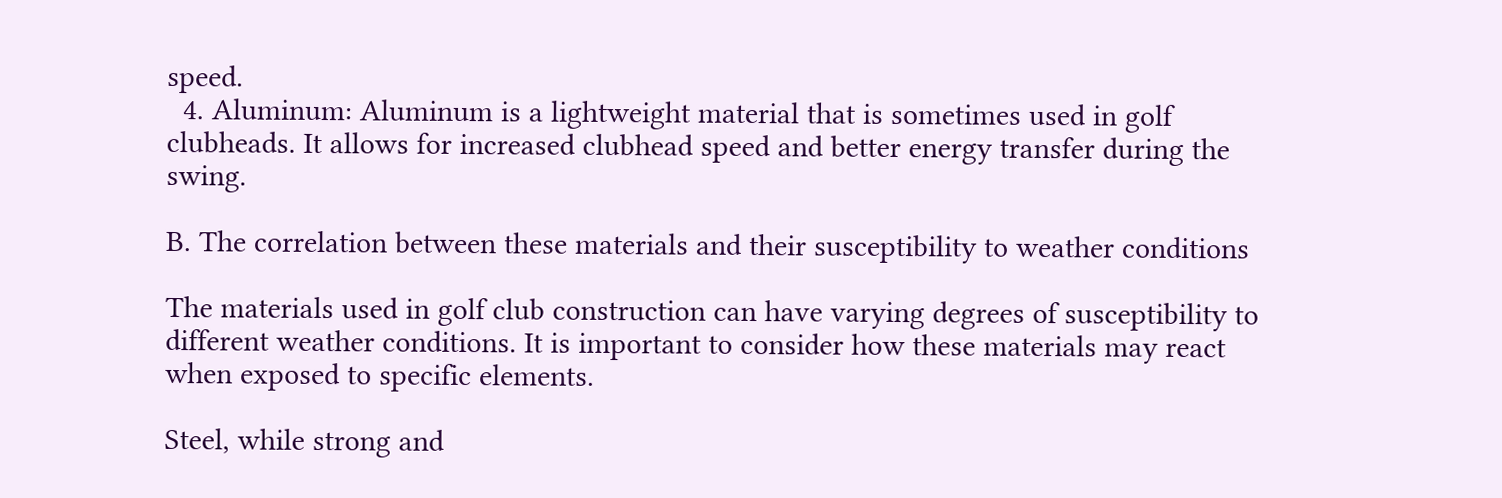speed.
  4. Aluminum: Aluminum is a lightweight material that is sometimes used in golf clubheads. It allows for increased clubhead speed and better energy transfer during the swing.

B. The correlation between these materials and their susceptibility to weather conditions

The materials used in golf club construction can have varying degrees of susceptibility to different weather conditions. It is important to consider how these materials may react when exposed to specific elements.

Steel, while strong and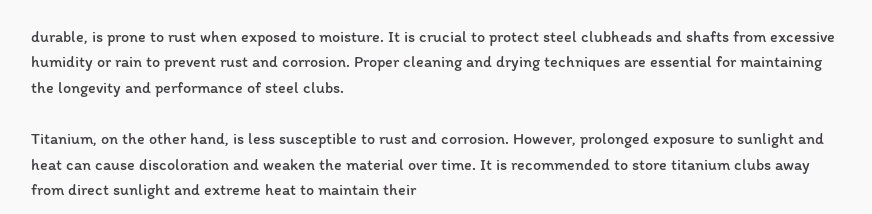durable, is prone to rust when exposed to moisture. It is crucial to protect steel clubheads and shafts from excessive humidity or rain to prevent rust and corrosion. Proper cleaning and drying techniques are essential for maintaining the longevity and performance of steel clubs.

Titanium, on the other hand, is less susceptible to rust and corrosion. However, prolonged exposure to sunlight and heat can cause discoloration and weaken the material over time. It is recommended to store titanium clubs away from direct sunlight and extreme heat to maintain their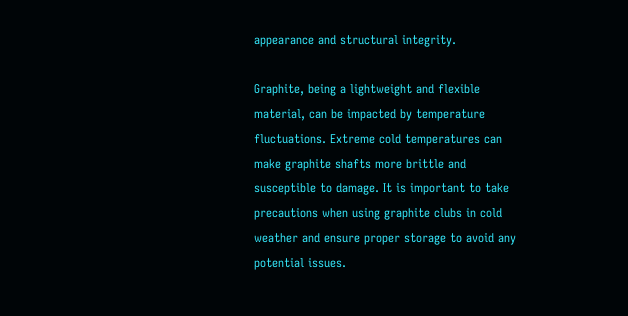appearance and structural integrity.

Graphite, being a lightweight and flexible material, can be impacted by temperature fluctuations. Extreme cold temperatures can make graphite shafts more brittle and susceptible to damage. It is important to take precautions when using graphite clubs in cold weather and ensure proper storage to avoid any potential issues.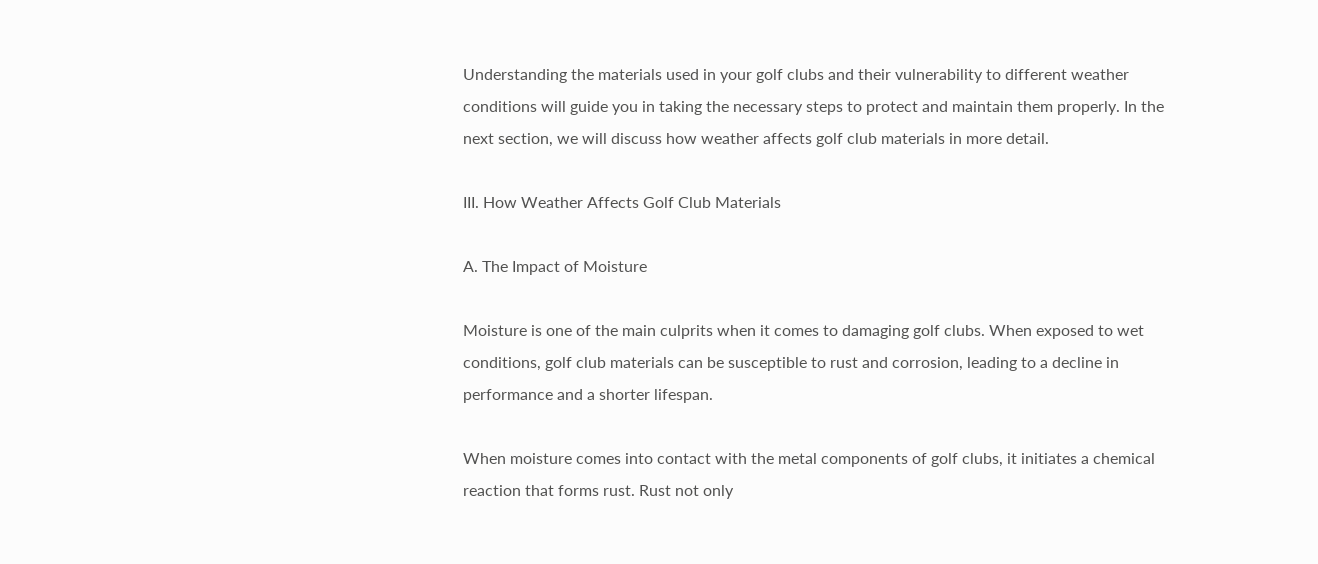Understanding the materials used in your golf clubs and their vulnerability to different weather conditions will guide you in taking the necessary steps to protect and maintain them properly. In the next section, we will discuss how weather affects golf club materials in more detail.

III. How Weather Affects Golf Club Materials

A. The Impact of Moisture

Moisture is one of the main culprits when it comes to damaging golf clubs. When exposed to wet conditions, golf club materials can be susceptible to rust and corrosion, leading to a decline in performance and a shorter lifespan.

When moisture comes into contact with the metal components of golf clubs, it initiates a chemical reaction that forms rust. Rust not only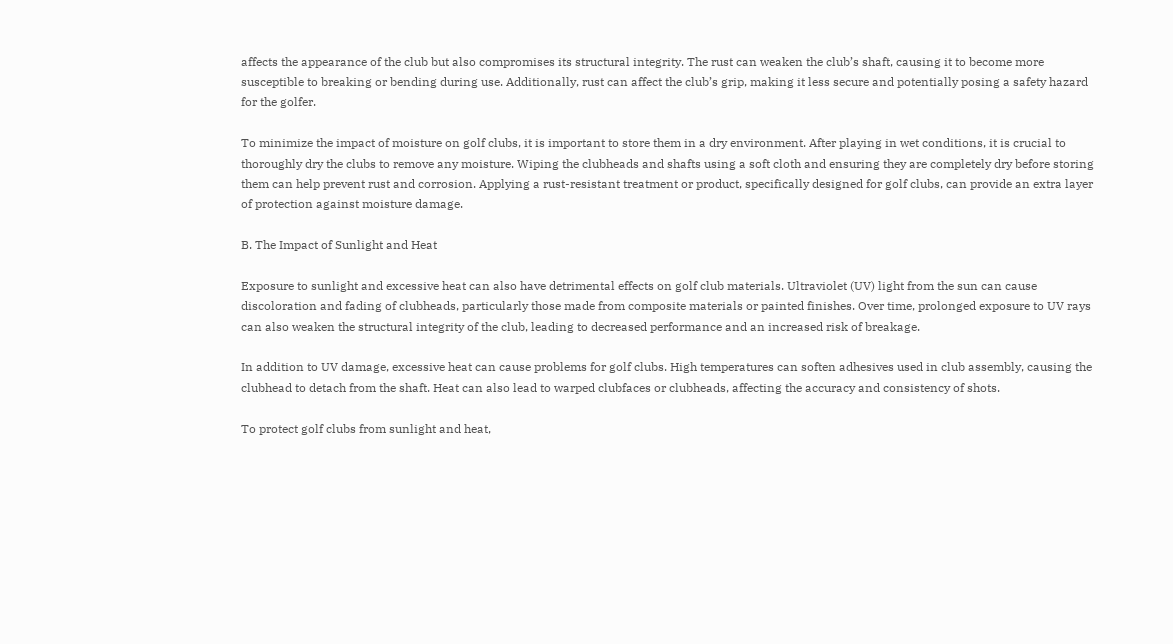affects the appearance of the club but also compromises its structural integrity. The rust can weaken the club’s shaft, causing it to become more susceptible to breaking or bending during use. Additionally, rust can affect the club’s grip, making it less secure and potentially posing a safety hazard for the golfer.

To minimize the impact of moisture on golf clubs, it is important to store them in a dry environment. After playing in wet conditions, it is crucial to thoroughly dry the clubs to remove any moisture. Wiping the clubheads and shafts using a soft cloth and ensuring they are completely dry before storing them can help prevent rust and corrosion. Applying a rust-resistant treatment or product, specifically designed for golf clubs, can provide an extra layer of protection against moisture damage.

B. The Impact of Sunlight and Heat

Exposure to sunlight and excessive heat can also have detrimental effects on golf club materials. Ultraviolet (UV) light from the sun can cause discoloration and fading of clubheads, particularly those made from composite materials or painted finishes. Over time, prolonged exposure to UV rays can also weaken the structural integrity of the club, leading to decreased performance and an increased risk of breakage.

In addition to UV damage, excessive heat can cause problems for golf clubs. High temperatures can soften adhesives used in club assembly, causing the clubhead to detach from the shaft. Heat can also lead to warped clubfaces or clubheads, affecting the accuracy and consistency of shots.

To protect golf clubs from sunlight and heat,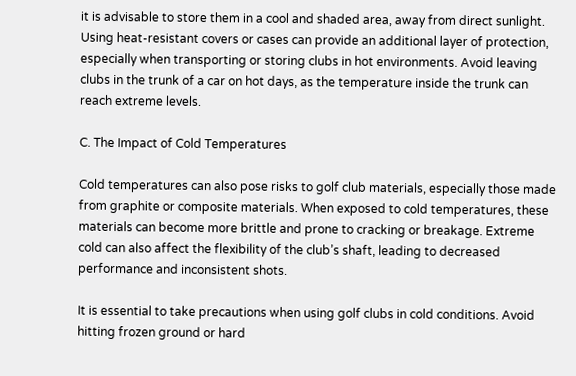it is advisable to store them in a cool and shaded area, away from direct sunlight. Using heat-resistant covers or cases can provide an additional layer of protection, especially when transporting or storing clubs in hot environments. Avoid leaving clubs in the trunk of a car on hot days, as the temperature inside the trunk can reach extreme levels.

C. The Impact of Cold Temperatures

Cold temperatures can also pose risks to golf club materials, especially those made from graphite or composite materials. When exposed to cold temperatures, these materials can become more brittle and prone to cracking or breakage. Extreme cold can also affect the flexibility of the club’s shaft, leading to decreased performance and inconsistent shots.

It is essential to take precautions when using golf clubs in cold conditions. Avoid hitting frozen ground or hard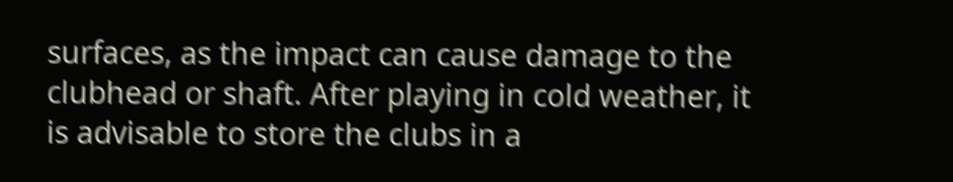surfaces, as the impact can cause damage to the clubhead or shaft. After playing in cold weather, it is advisable to store the clubs in a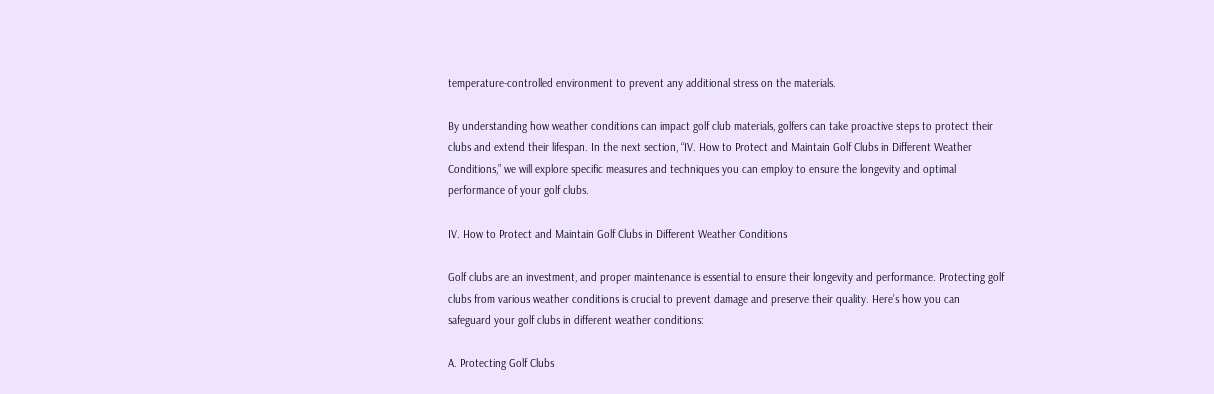temperature-controlled environment to prevent any additional stress on the materials.

By understanding how weather conditions can impact golf club materials, golfers can take proactive steps to protect their clubs and extend their lifespan. In the next section, “IV. How to Protect and Maintain Golf Clubs in Different Weather Conditions,” we will explore specific measures and techniques you can employ to ensure the longevity and optimal performance of your golf clubs.

IV. How to Protect and Maintain Golf Clubs in Different Weather Conditions

Golf clubs are an investment, and proper maintenance is essential to ensure their longevity and performance. Protecting golf clubs from various weather conditions is crucial to prevent damage and preserve their quality. Here’s how you can safeguard your golf clubs in different weather conditions:

A. Protecting Golf Clubs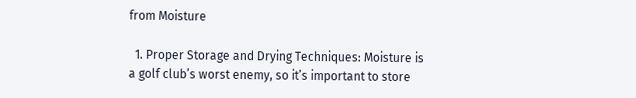from Moisture

  1. Proper Storage and Drying Techniques: Moisture is a golf club’s worst enemy, so it’s important to store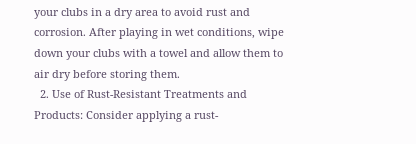your clubs in a dry area to avoid rust and corrosion. After playing in wet conditions, wipe down your clubs with a towel and allow them to air dry before storing them.
  2. Use of Rust-Resistant Treatments and Products: Consider applying a rust-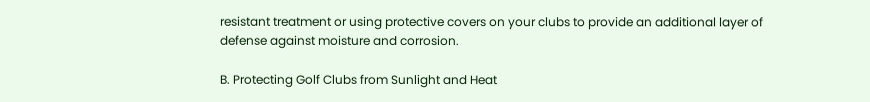resistant treatment or using protective covers on your clubs to provide an additional layer of defense against moisture and corrosion.

B. Protecting Golf Clubs from Sunlight and Heat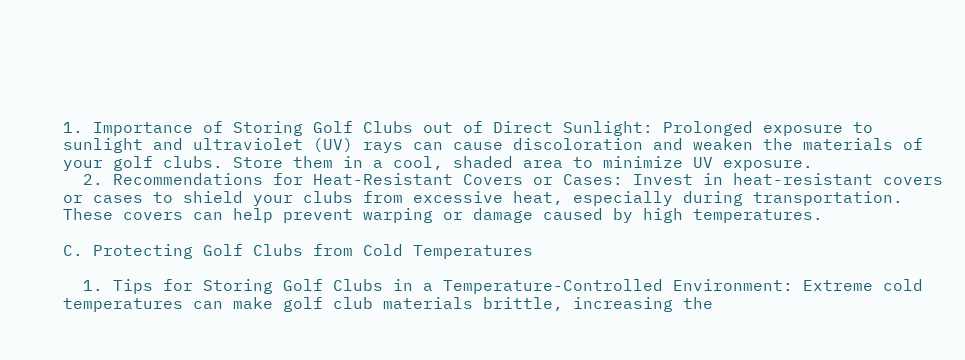1. Importance of Storing Golf Clubs out of Direct Sunlight: Prolonged exposure to sunlight and ultraviolet (UV) rays can cause discoloration and weaken the materials of your golf clubs. Store them in a cool, shaded area to minimize UV exposure.
  2. Recommendations for Heat-Resistant Covers or Cases: Invest in heat-resistant covers or cases to shield your clubs from excessive heat, especially during transportation. These covers can help prevent warping or damage caused by high temperatures.

C. Protecting Golf Clubs from Cold Temperatures

  1. Tips for Storing Golf Clubs in a Temperature-Controlled Environment: Extreme cold temperatures can make golf club materials brittle, increasing the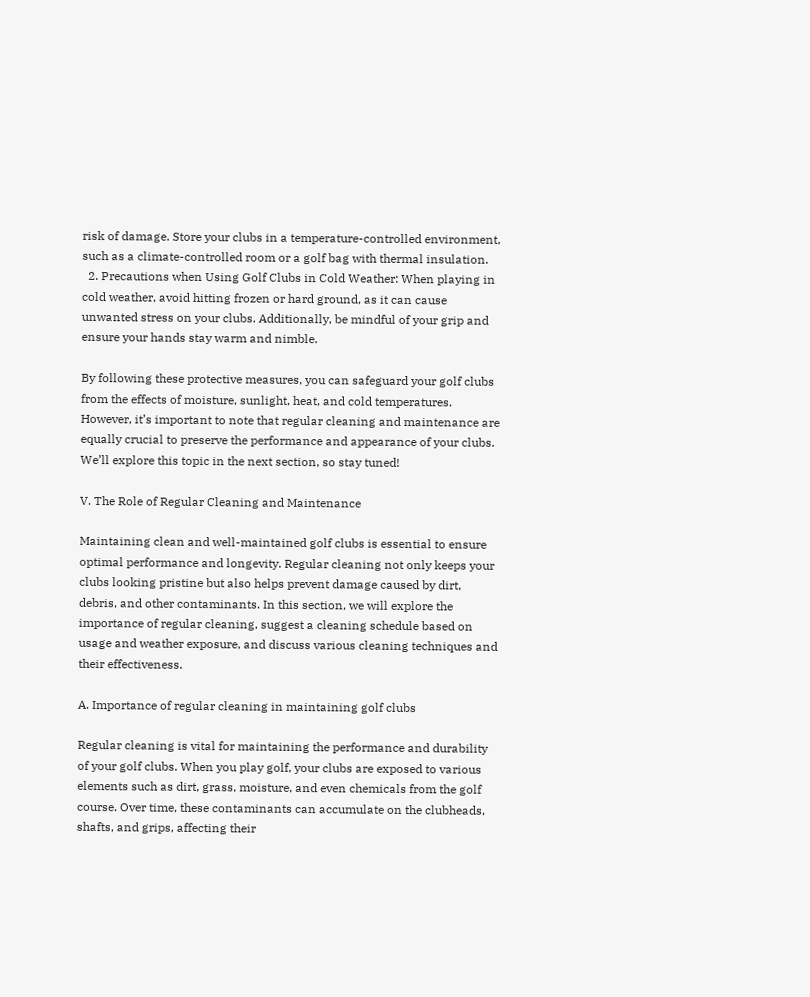risk of damage. Store your clubs in a temperature-controlled environment, such as a climate-controlled room or a golf bag with thermal insulation.
  2. Precautions when Using Golf Clubs in Cold Weather: When playing in cold weather, avoid hitting frozen or hard ground, as it can cause unwanted stress on your clubs. Additionally, be mindful of your grip and ensure your hands stay warm and nimble.

By following these protective measures, you can safeguard your golf clubs from the effects of moisture, sunlight, heat, and cold temperatures. However, it’s important to note that regular cleaning and maintenance are equally crucial to preserve the performance and appearance of your clubs. We’ll explore this topic in the next section, so stay tuned!

V. The Role of Regular Cleaning and Maintenance

Maintaining clean and well-maintained golf clubs is essential to ensure optimal performance and longevity. Regular cleaning not only keeps your clubs looking pristine but also helps prevent damage caused by dirt, debris, and other contaminants. In this section, we will explore the importance of regular cleaning, suggest a cleaning schedule based on usage and weather exposure, and discuss various cleaning techniques and their effectiveness.

A. Importance of regular cleaning in maintaining golf clubs

Regular cleaning is vital for maintaining the performance and durability of your golf clubs. When you play golf, your clubs are exposed to various elements such as dirt, grass, moisture, and even chemicals from the golf course. Over time, these contaminants can accumulate on the clubheads, shafts, and grips, affecting their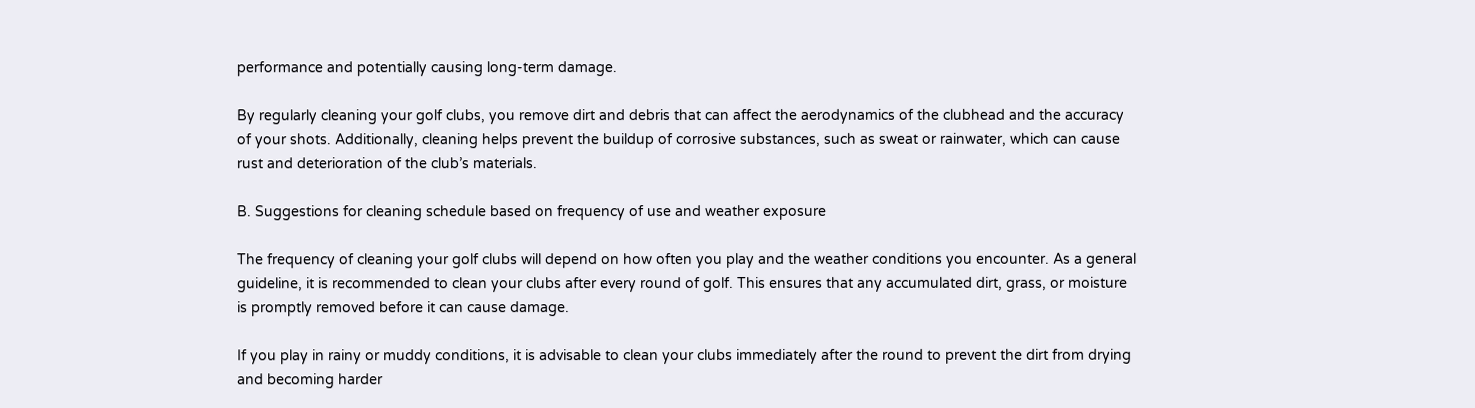performance and potentially causing long-term damage.

By regularly cleaning your golf clubs, you remove dirt and debris that can affect the aerodynamics of the clubhead and the accuracy of your shots. Additionally, cleaning helps prevent the buildup of corrosive substances, such as sweat or rainwater, which can cause rust and deterioration of the club’s materials.

B. Suggestions for cleaning schedule based on frequency of use and weather exposure

The frequency of cleaning your golf clubs will depend on how often you play and the weather conditions you encounter. As a general guideline, it is recommended to clean your clubs after every round of golf. This ensures that any accumulated dirt, grass, or moisture is promptly removed before it can cause damage.

If you play in rainy or muddy conditions, it is advisable to clean your clubs immediately after the round to prevent the dirt from drying and becoming harder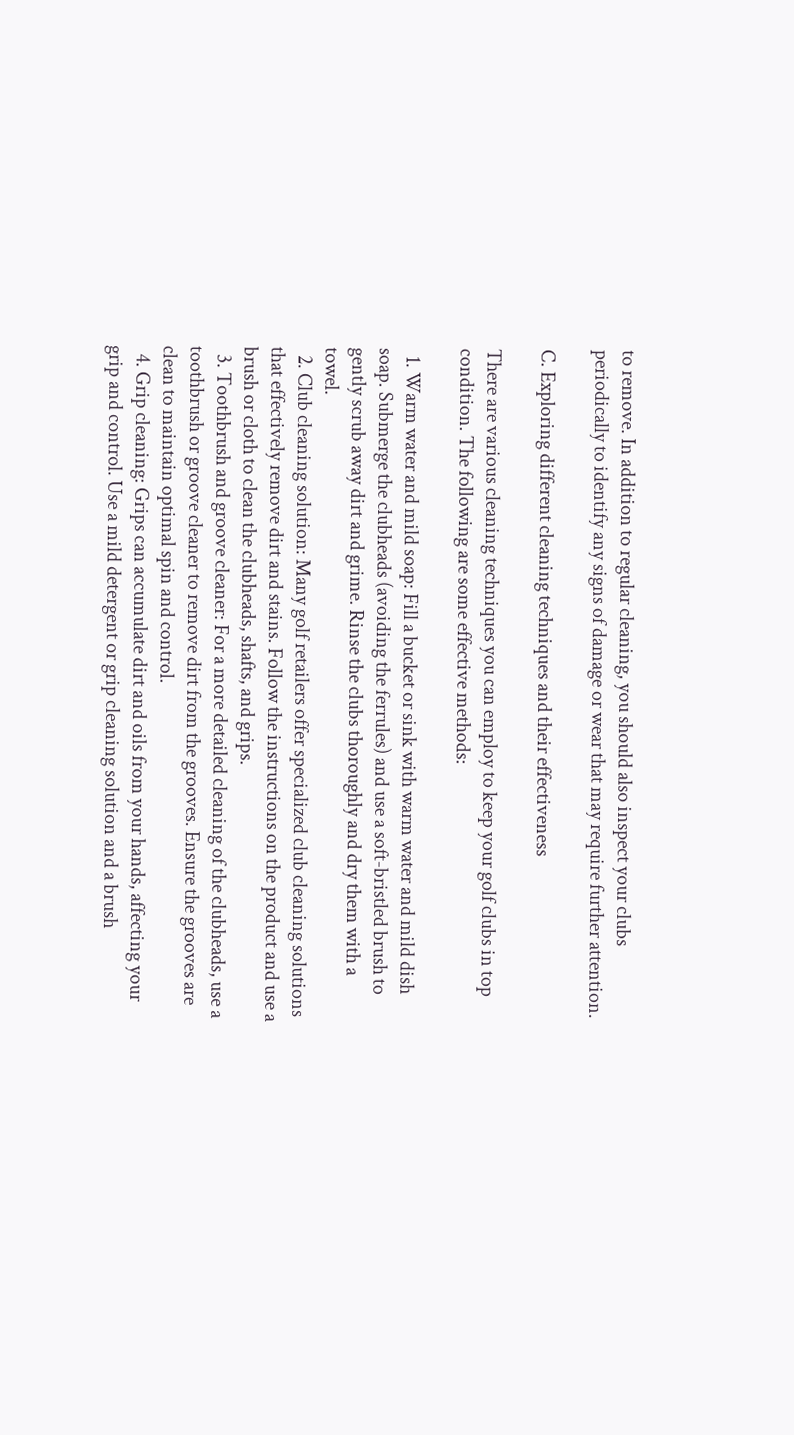to remove. In addition to regular cleaning, you should also inspect your clubs periodically to identify any signs of damage or wear that may require further attention.

C. Exploring different cleaning techniques and their effectiveness

There are various cleaning techniques you can employ to keep your golf clubs in top condition. The following are some effective methods:

  1. Warm water and mild soap: Fill a bucket or sink with warm water and mild dish soap. Submerge the clubheads (avoiding the ferrules) and use a soft-bristled brush to gently scrub away dirt and grime. Rinse the clubs thoroughly and dry them with a towel.
  2. Club cleaning solution: Many golf retailers offer specialized club cleaning solutions that effectively remove dirt and stains. Follow the instructions on the product and use a brush or cloth to clean the clubheads, shafts, and grips.
  3. Toothbrush and groove cleaner: For a more detailed cleaning of the clubheads, use a toothbrush or groove cleaner to remove dirt from the grooves. Ensure the grooves are clean to maintain optimal spin and control.
  4. Grip cleaning: Grips can accumulate dirt and oils from your hands, affecting your grip and control. Use a mild detergent or grip cleaning solution and a brush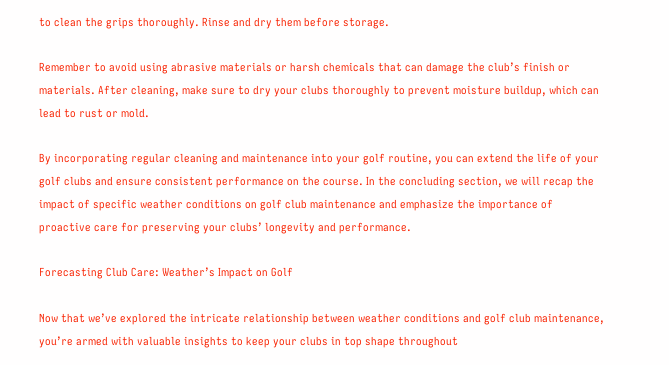to clean the grips thoroughly. Rinse and dry them before storage.

Remember to avoid using abrasive materials or harsh chemicals that can damage the club’s finish or materials. After cleaning, make sure to dry your clubs thoroughly to prevent moisture buildup, which can lead to rust or mold.

By incorporating regular cleaning and maintenance into your golf routine, you can extend the life of your golf clubs and ensure consistent performance on the course. In the concluding section, we will recap the impact of specific weather conditions on golf club maintenance and emphasize the importance of proactive care for preserving your clubs’ longevity and performance.

Forecasting Club Care: Weather’s Impact on Golf

Now that we’ve explored the intricate relationship between weather conditions and golf club maintenance, you’re armed with valuable insights to keep your clubs in top shape throughout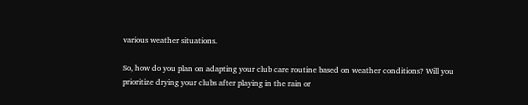various weather situations.

So, how do you plan on adapting your club care routine based on weather conditions? Will you prioritize drying your clubs after playing in the rain or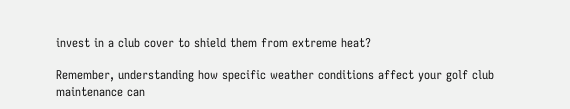invest in a club cover to shield them from extreme heat?

Remember, understanding how specific weather conditions affect your golf club maintenance can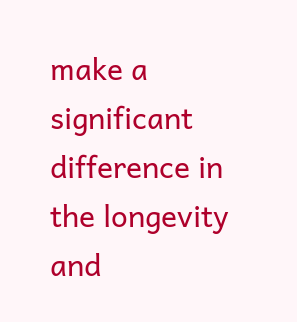make a significant difference in the longevity and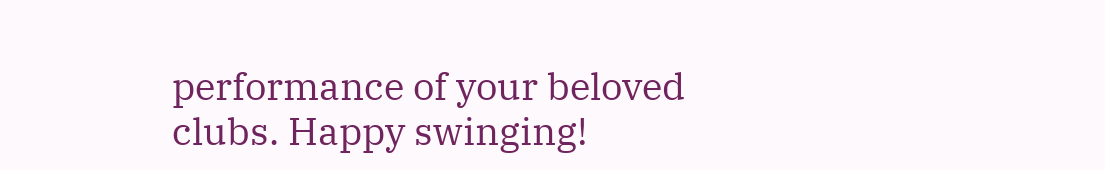performance of your beloved clubs. Happy swinging!